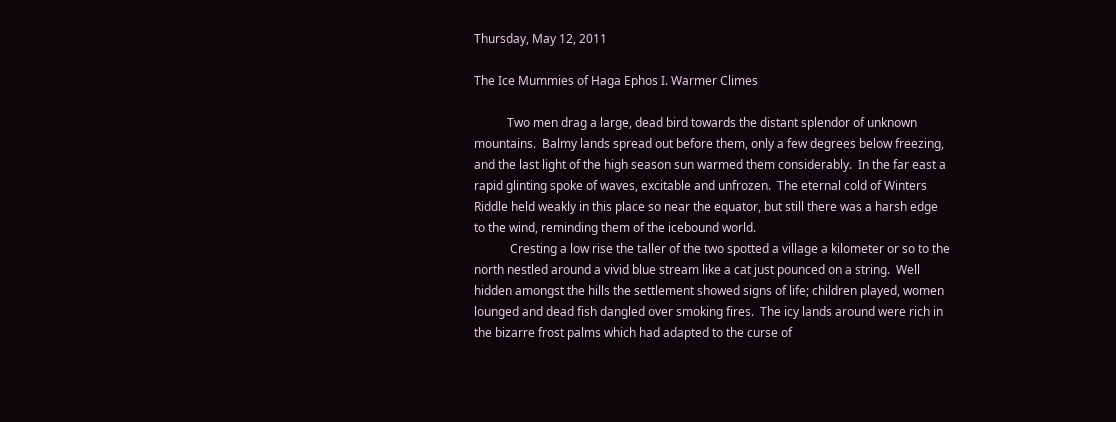Thursday, May 12, 2011

The Ice Mummies of Haga Ephos I. Warmer Climes

           Two men drag a large, dead bird towards the distant splendor of unknown mountains.  Balmy lands spread out before them, only a few degrees below freezing, and the last light of the high season sun warmed them considerably.  In the far east a rapid glinting spoke of waves, excitable and unfrozen.  The eternal cold of Winters Riddle held weakly in this place so near the equator, but still there was a harsh edge to the wind, reminding them of the icebound world.
            Cresting a low rise the taller of the two spotted a village a kilometer or so to the north nestled around a vivid blue stream like a cat just pounced on a string.  Well hidden amongst the hills the settlement showed signs of life; children played, women lounged and dead fish dangled over smoking fires.  The icy lands around were rich in the bizarre frost palms which had adapted to the curse of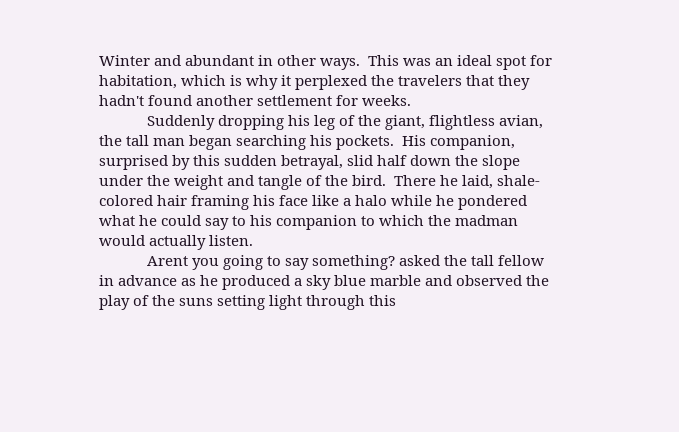Winter and abundant in other ways.  This was an ideal spot for habitation, which is why it perplexed the travelers that they hadn't found another settlement for weeks.
            Suddenly dropping his leg of the giant, flightless avian, the tall man began searching his pockets.  His companion, surprised by this sudden betrayal, slid half down the slope under the weight and tangle of the bird.  There he laid, shale-colored hair framing his face like a halo while he pondered what he could say to his companion to which the madman would actually listen.
            Arent you going to say something? asked the tall fellow in advance as he produced a sky blue marble and observed the play of the suns setting light through this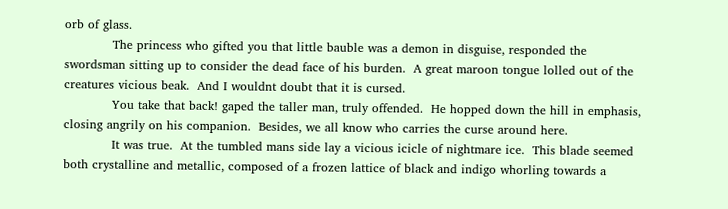orb of glass.
            The princess who gifted you that little bauble was a demon in disguise, responded the swordsman sitting up to consider the dead face of his burden.  A great maroon tongue lolled out of the creatures vicious beak.  And I wouldnt doubt that it is cursed.
            You take that back! gaped the taller man, truly offended.  He hopped down the hill in emphasis, closing angrily on his companion.  Besides, we all know who carries the curse around here.
            It was true.  At the tumbled mans side lay a vicious icicle of nightmare ice.  This blade seemed both crystalline and metallic, composed of a frozen lattice of black and indigo whorling towards a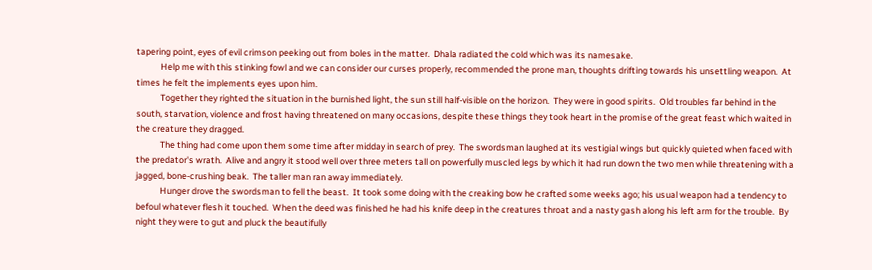tapering point, eyes of evil crimson peeking out from boles in the matter.  Dhala radiated the cold which was its namesake.
            Help me with this stinking fowl and we can consider our curses properly, recommended the prone man, thoughts drifting towards his unsettling weapon.  At times he felt the implements eyes upon him.
            Together they righted the situation in the burnished light, the sun still half-visible on the horizon.  They were in good spirits.  Old troubles far behind in the south, starvation, violence and frost having threatened on many occasions, despite these things they took heart in the promise of the great feast which waited in the creature they dragged.
            The thing had come upon them some time after midday in search of prey.  The swordsman laughed at its vestigial wings but quickly quieted when faced with the predator's wrath.  Alive and angry it stood well over three meters tall on powerfully muscled legs by which it had run down the two men while threatening with a jagged, bone-crushing beak.  The taller man ran away immediately.
            Hunger drove the swordsman to fell the beast.  It took some doing with the creaking bow he crafted some weeks ago; his usual weapon had a tendency to befoul whatever flesh it touched.  When the deed was finished he had his knife deep in the creatures throat and a nasty gash along his left arm for the trouble.  By night they were to gut and pluck the beautifully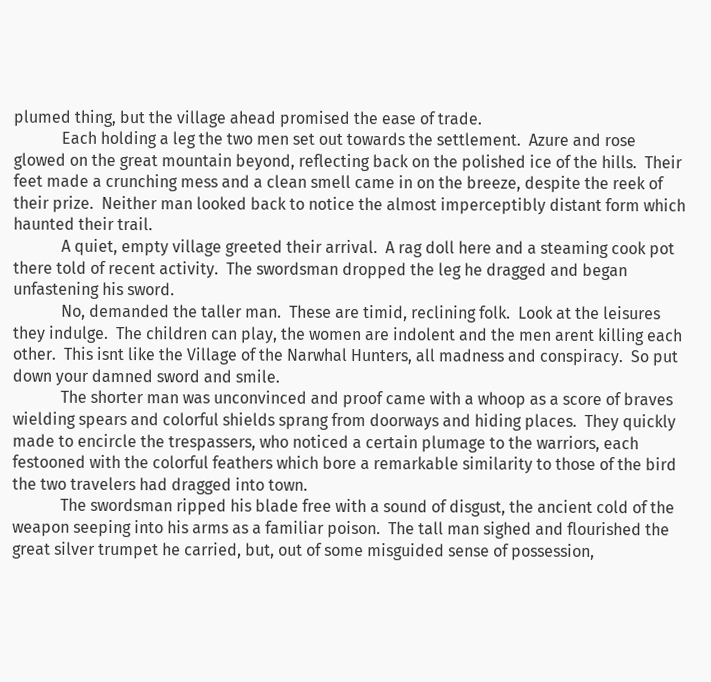plumed thing, but the village ahead promised the ease of trade.
            Each holding a leg the two men set out towards the settlement.  Azure and rose glowed on the great mountain beyond, reflecting back on the polished ice of the hills.  Their feet made a crunching mess and a clean smell came in on the breeze, despite the reek of their prize.  Neither man looked back to notice the almost imperceptibly distant form which haunted their trail.
            A quiet, empty village greeted their arrival.  A rag doll here and a steaming cook pot there told of recent activity.  The swordsman dropped the leg he dragged and began unfastening his sword.
            No, demanded the taller man.  These are timid, reclining folk.  Look at the leisures they indulge.  The children can play, the women are indolent and the men arent killing each other.  This isnt like the Village of the Narwhal Hunters, all madness and conspiracy.  So put down your damned sword and smile.
            The shorter man was unconvinced and proof came with a whoop as a score of braves wielding spears and colorful shields sprang from doorways and hiding places.  They quickly made to encircle the trespassers, who noticed a certain plumage to the warriors, each festooned with the colorful feathers which bore a remarkable similarity to those of the bird the two travelers had dragged into town.
            The swordsman ripped his blade free with a sound of disgust, the ancient cold of the weapon seeping into his arms as a familiar poison.  The tall man sighed and flourished the great silver trumpet he carried, but, out of some misguided sense of possession,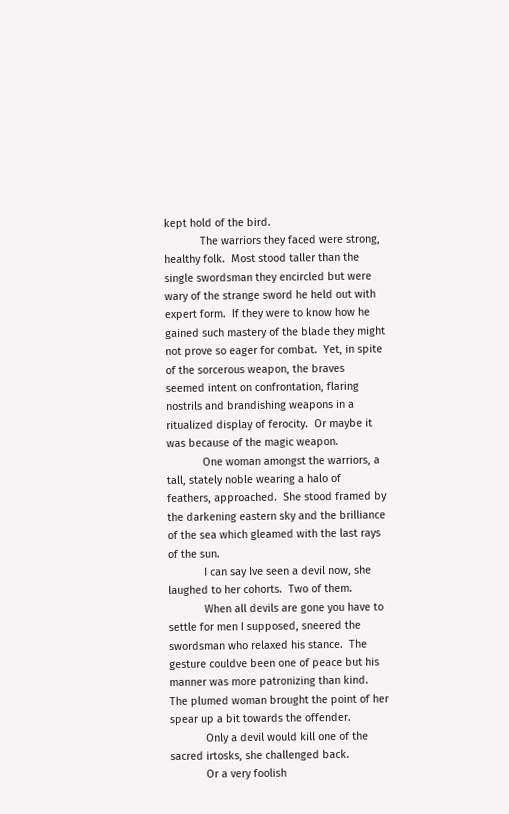kept hold of the bird.
            The warriors they faced were strong, healthy folk.  Most stood taller than the single swordsman they encircled but were wary of the strange sword he held out with expert form.  If they were to know how he gained such mastery of the blade they might not prove so eager for combat.  Yet, in spite of the sorcerous weapon, the braves seemed intent on confrontation, flaring nostrils and brandishing weapons in a ritualized display of ferocity.  Or maybe it was because of the magic weapon.
            One woman amongst the warriors, a tall, stately noble wearing a halo of feathers, approached.  She stood framed by the darkening eastern sky and the brilliance of the sea which gleamed with the last rays of the sun.
            I can say Ive seen a devil now, she laughed to her cohorts.  Two of them.
            When all devils are gone you have to settle for men I supposed, sneered the swordsman who relaxed his stance.  The gesture couldve been one of peace but his manner was more patronizing than kind.  The plumed woman brought the point of her spear up a bit towards the offender.
            Only a devil would kill one of the sacred irtosks, she challenged back.
            Or a very foolish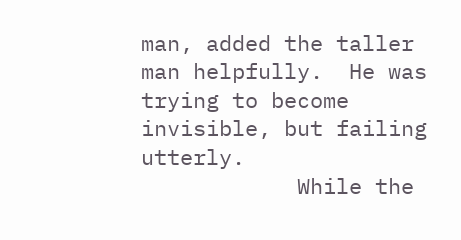man, added the taller man helpfully.  He was trying to become invisible, but failing utterly.
            While the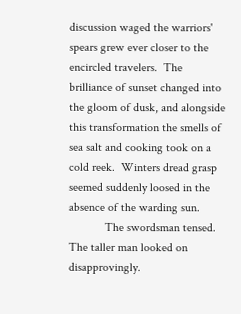discussion waged the warriors' spears grew ever closer to the encircled travelers.  The brilliance of sunset changed into the gloom of dusk, and alongside this transformation the smells of sea salt and cooking took on a cold reek.  Winters dread grasp seemed suddenly loosed in the absence of the warding sun.
            The swordsman tensed.  The taller man looked on disapprovingly.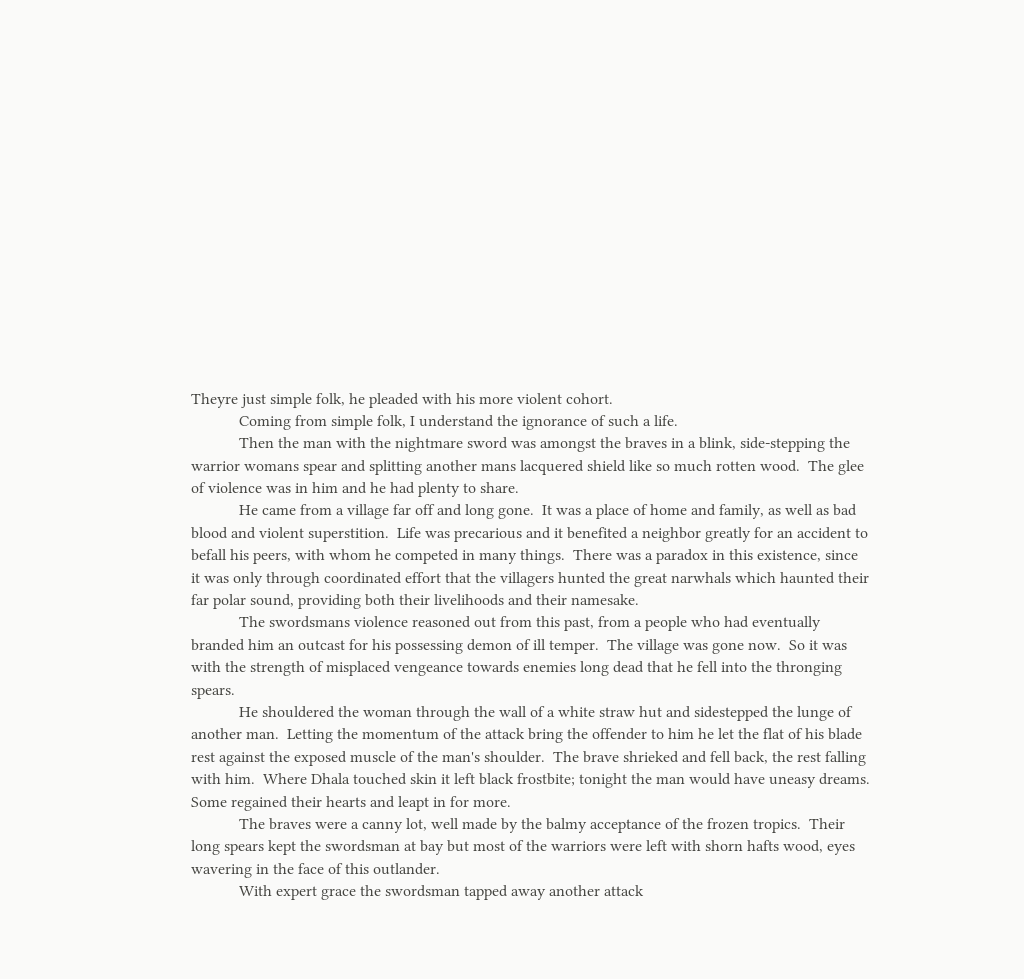Theyre just simple folk, he pleaded with his more violent cohort.
            Coming from simple folk, I understand the ignorance of such a life.
            Then the man with the nightmare sword was amongst the braves in a blink, side-stepping the warrior womans spear and splitting another mans lacquered shield like so much rotten wood.  The glee of violence was in him and he had plenty to share.
            He came from a village far off and long gone.  It was a place of home and family, as well as bad blood and violent superstition.  Life was precarious and it benefited a neighbor greatly for an accident to befall his peers, with whom he competed in many things.  There was a paradox in this existence, since it was only through coordinated effort that the villagers hunted the great narwhals which haunted their far polar sound, providing both their livelihoods and their namesake.
            The swordsmans violence reasoned out from this past, from a people who had eventually branded him an outcast for his possessing demon of ill temper.  The village was gone now.  So it was with the strength of misplaced vengeance towards enemies long dead that he fell into the thronging spears.
            He shouldered the woman through the wall of a white straw hut and sidestepped the lunge of another man.  Letting the momentum of the attack bring the offender to him he let the flat of his blade rest against the exposed muscle of the man's shoulder.  The brave shrieked and fell back, the rest falling with him.  Where Dhala touched skin it left black frostbite; tonight the man would have uneasy dreams.  Some regained their hearts and leapt in for more.
            The braves were a canny lot, well made by the balmy acceptance of the frozen tropics.  Their long spears kept the swordsman at bay but most of the warriors were left with shorn hafts wood, eyes wavering in the face of this outlander.
            With expert grace the swordsman tapped away another attack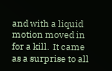and with a liquid motion moved in for a kill.  It came as a surprise to all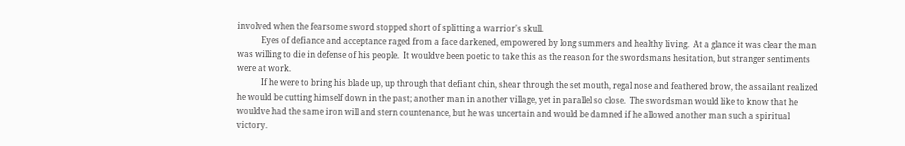involved when the fearsome sword stopped short of splitting a warrior's skull.
            Eyes of defiance and acceptance raged from a face darkened, empowered by long summers and healthy living.  At a glance it was clear the man was willing to die in defense of his people.  It wouldve been poetic to take this as the reason for the swordsmans hesitation, but stranger sentiments were at work.
            If he were to bring his blade up, up through that defiant chin, shear through the set mouth, regal nose and feathered brow, the assailant realized he would be cutting himself down in the past; another man in another village, yet in parallel so close.  The swordsman would like to know that he wouldve had the same iron will and stern countenance, but he was uncertain and would be damned if he allowed another man such a spiritual victory.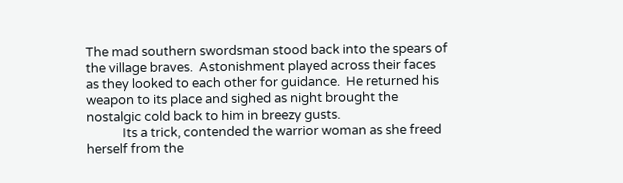The mad southern swordsman stood back into the spears of the village braves.  Astonishment played across their faces as they looked to each other for guidance.  He returned his weapon to its place and sighed as night brought the nostalgic cold back to him in breezy gusts.
            Its a trick, contended the warrior woman as she freed herself from the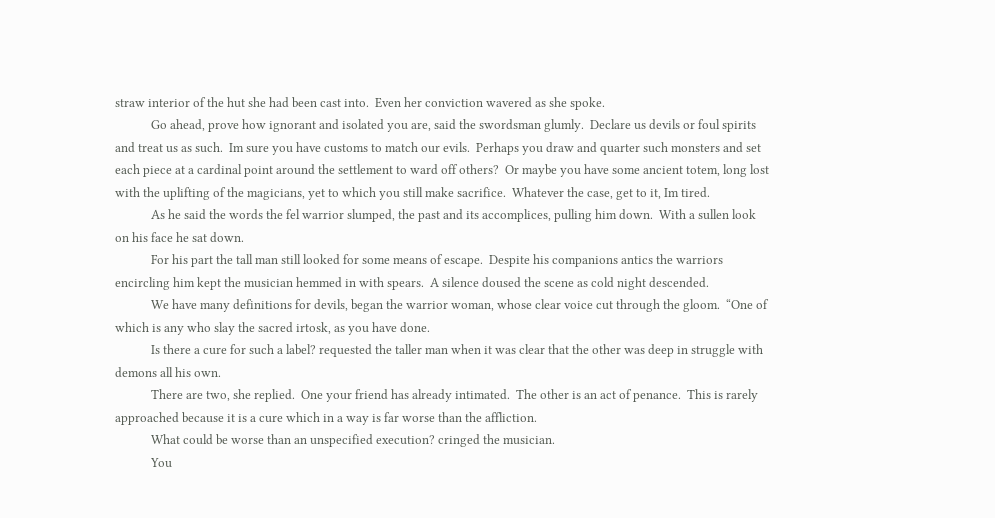straw interior of the hut she had been cast into.  Even her conviction wavered as she spoke.
            Go ahead, prove how ignorant and isolated you are, said the swordsman glumly.  Declare us devils or foul spirits and treat us as such.  Im sure you have customs to match our evils.  Perhaps you draw and quarter such monsters and set each piece at a cardinal point around the settlement to ward off others?  Or maybe you have some ancient totem, long lost with the uplifting of the magicians, yet to which you still make sacrifice.  Whatever the case, get to it, Im tired.
            As he said the words the fel warrior slumped, the past and its accomplices, pulling him down.  With a sullen look on his face he sat down.
            For his part the tall man still looked for some means of escape.  Despite his companions antics the warriors encircling him kept the musician hemmed in with spears.  A silence doused the scene as cold night descended.
            We have many definitions for devils, began the warrior woman, whose clear voice cut through the gloom.  “One of which is any who slay the sacred irtosk, as you have done.
            Is there a cure for such a label? requested the taller man when it was clear that the other was deep in struggle with demons all his own.
            There are two, she replied.  One your friend has already intimated.  The other is an act of penance.  This is rarely approached because it is a cure which in a way is far worse than the affliction.
            What could be worse than an unspecified execution? cringed the musician.
            You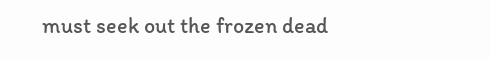must seek out the frozen dead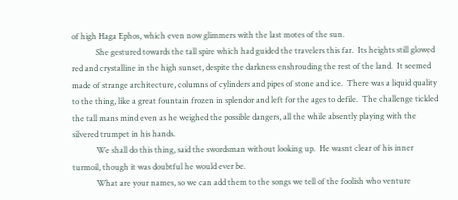of high Haga Ephos, which even now glimmers with the last motes of the sun.
            She gestured towards the tall spire which had guided the travelers this far.  Its heights still glowed red and crystalline in the high sunset, despite the darkness enshrouding the rest of the land.  It seemed made of strange architecture, columns of cylinders and pipes of stone and ice.  There was a liquid quality to the thing, like a great fountain frozen in splendor and left for the ages to defile.  The challenge tickled the tall mans mind even as he weighed the possible dangers, all the while absently playing with the silvered trumpet in his hands.
            We shall do this thing, said the swordsman without looking up.  He wasnt clear of his inner turmoil, though it was doubtful he would ever be.
            What are your names, so we can add them to the songs we tell of the foolish who venture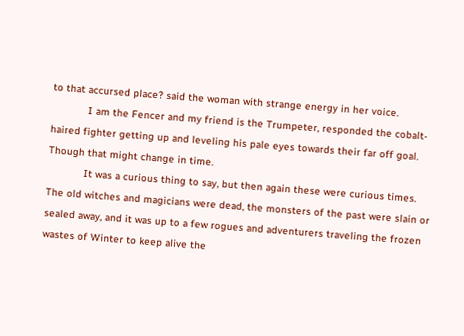to that accursed place? said the woman with strange energy in her voice.
            I am the Fencer and my friend is the Trumpeter, responded the cobalt-haired fighter getting up and leveling his pale eyes towards their far off goal.  Though that might change in time.
            It was a curious thing to say, but then again these were curious times.  The old witches and magicians were dead, the monsters of the past were slain or sealed away, and it was up to a few rogues and adventurers traveling the frozen wastes of Winter to keep alive the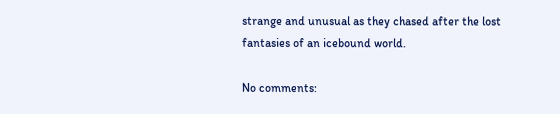strange and unusual as they chased after the lost fantasies of an icebound world.

No comments: